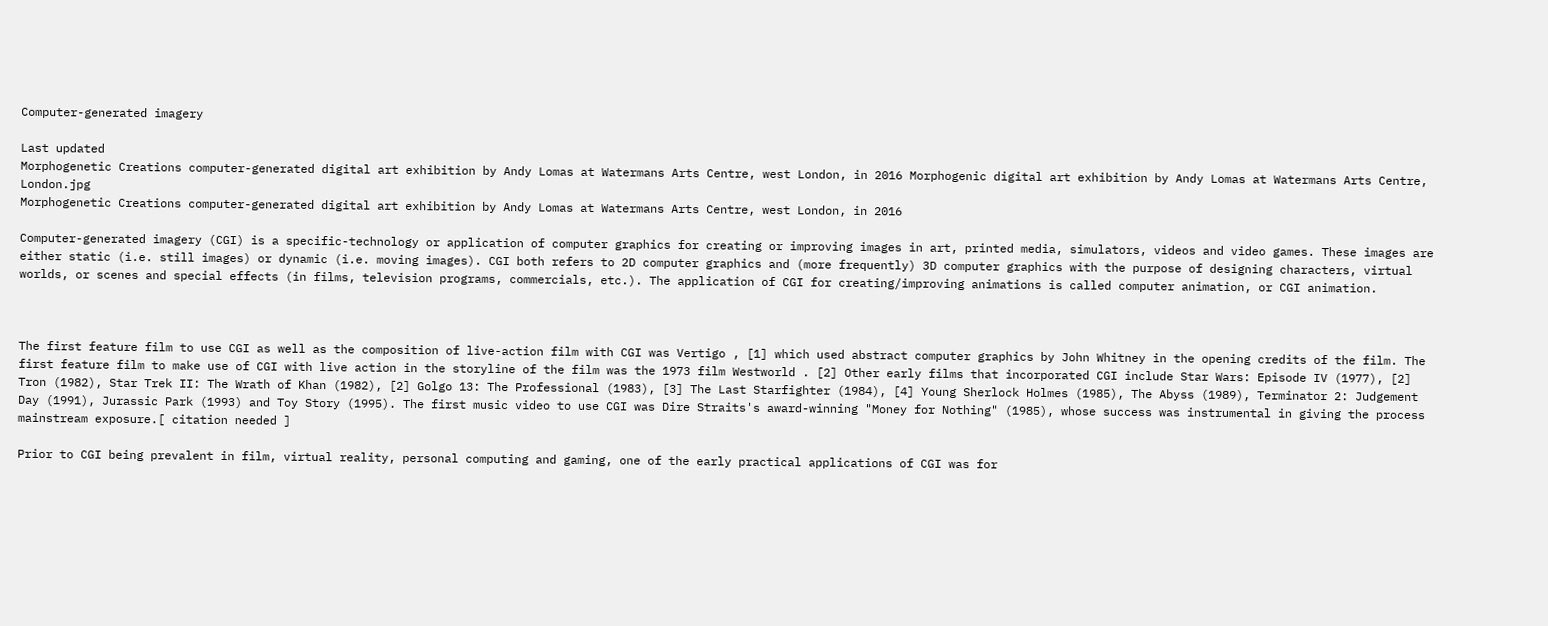Computer-generated imagery

Last updated
Morphogenetic Creations computer-generated digital art exhibition by Andy Lomas at Watermans Arts Centre, west London, in 2016 Morphogenic digital art exhibition by Andy Lomas at Watermans Arts Centre, London.jpg
Morphogenetic Creations computer-generated digital art exhibition by Andy Lomas at Watermans Arts Centre, west London, in 2016

Computer-generated imagery (CGI) is a specific-technology or application of computer graphics for creating or improving images in art, printed media, simulators, videos and video games. These images are either static (i.e. still images) or dynamic (i.e. moving images). CGI both refers to 2D computer graphics and (more frequently) 3D computer graphics with the purpose of designing characters, virtual worlds, or scenes and special effects (in films, television programs, commercials, etc.). The application of CGI for creating/improving animations is called computer animation, or CGI animation.



The first feature film to use CGI as well as the composition of live-action film with CGI was Vertigo , [1] which used abstract computer graphics by John Whitney in the opening credits of the film. The first feature film to make use of CGI with live action in the storyline of the film was the 1973 film Westworld . [2] Other early films that incorporated CGI include Star Wars: Episode IV (1977), [2] Tron (1982), Star Trek II: The Wrath of Khan (1982), [2] Golgo 13: The Professional (1983), [3] The Last Starfighter (1984), [4] Young Sherlock Holmes (1985), The Abyss (1989), Terminator 2: Judgement Day (1991), Jurassic Park (1993) and Toy Story (1995). The first music video to use CGI was Dire Straits's award-winning "Money for Nothing" (1985), whose success was instrumental in giving the process mainstream exposure.[ citation needed ]

Prior to CGI being prevalent in film, virtual reality, personal computing and gaming, one of the early practical applications of CGI was for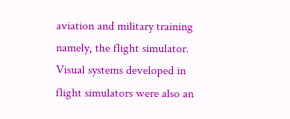aviation and military training namely, the flight simulator. Visual systems developed in flight simulators were also an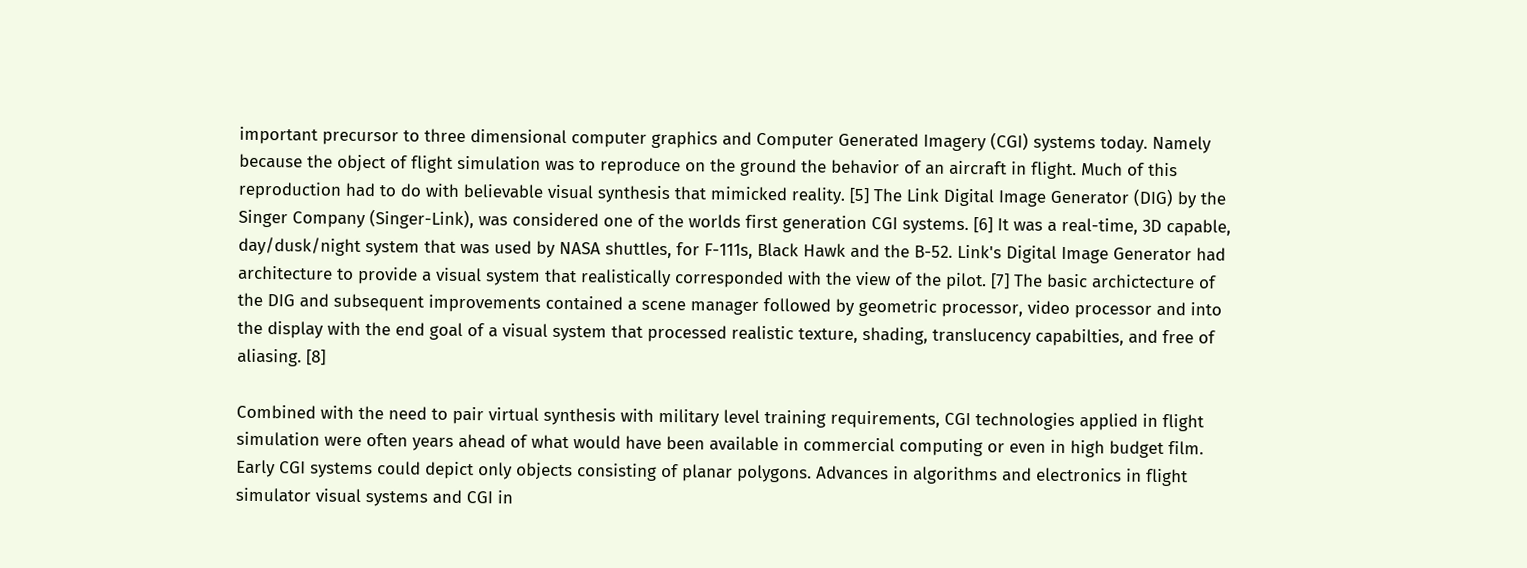important precursor to three dimensional computer graphics and Computer Generated Imagery (CGI) systems today. Namely because the object of flight simulation was to reproduce on the ground the behavior of an aircraft in flight. Much of this reproduction had to do with believable visual synthesis that mimicked reality. [5] The Link Digital Image Generator (DIG) by the Singer Company (Singer-Link), was considered one of the worlds first generation CGI systems. [6] It was a real-time, 3D capable, day/dusk/night system that was used by NASA shuttles, for F-111s, Black Hawk and the B-52. Link's Digital Image Generator had architecture to provide a visual system that realistically corresponded with the view of the pilot. [7] The basic archictecture of the DIG and subsequent improvements contained a scene manager followed by geometric processor, video processor and into the display with the end goal of a visual system that processed realistic texture, shading, translucency capabilties, and free of aliasing. [8]

Combined with the need to pair virtual synthesis with military level training requirements, CGI technologies applied in flight simulation were often years ahead of what would have been available in commercial computing or even in high budget film. Early CGI systems could depict only objects consisting of planar polygons. Advances in algorithms and electronics in flight simulator visual systems and CGI in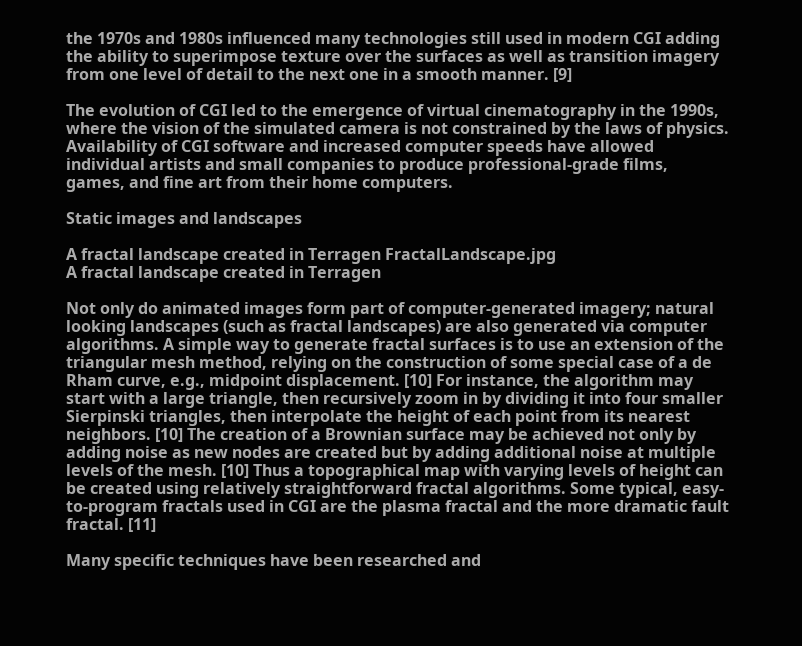the 1970s and 1980s influenced many technologies still used in modern CGI adding the ability to superimpose texture over the surfaces as well as transition imagery from one level of detail to the next one in a smooth manner. [9]

The evolution of CGI led to the emergence of virtual cinematography in the 1990s, where the vision of the simulated camera is not constrained by the laws of physics. Availability of CGI software and increased computer speeds have allowed individual artists and small companies to produce professional-grade films, games, and fine art from their home computers.

Static images and landscapes

A fractal landscape created in Terragen FractalLandscape.jpg
A fractal landscape created in Terragen

Not only do animated images form part of computer-generated imagery; natural looking landscapes (such as fractal landscapes) are also generated via computer algorithms. A simple way to generate fractal surfaces is to use an extension of the triangular mesh method, relying on the construction of some special case of a de Rham curve, e.g., midpoint displacement. [10] For instance, the algorithm may start with a large triangle, then recursively zoom in by dividing it into four smaller Sierpinski triangles, then interpolate the height of each point from its nearest neighbors. [10] The creation of a Brownian surface may be achieved not only by adding noise as new nodes are created but by adding additional noise at multiple levels of the mesh. [10] Thus a topographical map with varying levels of height can be created using relatively straightforward fractal algorithms. Some typical, easy-to-program fractals used in CGI are the plasma fractal and the more dramatic fault fractal. [11]

Many specific techniques have been researched and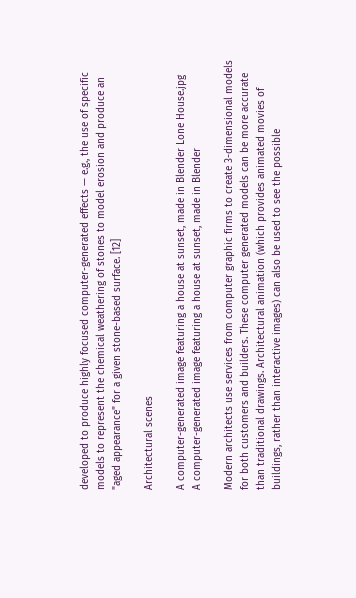developed to produce highly focused computer-generated effects — e.g., the use of specific models to represent the chemical weathering of stones to model erosion and produce an "aged appearance" for a given stone-based surface. [12]

Architectural scenes

A computer-generated image featuring a house at sunset, made in Blender Lone House.jpg
A computer-generated image featuring a house at sunset, made in Blender

Modern architects use services from computer graphic firms to create 3-dimensional models for both customers and builders. These computer generated models can be more accurate than traditional drawings. Architectural animation (which provides animated movies of buildings, rather than interactive images) can also be used to see the possible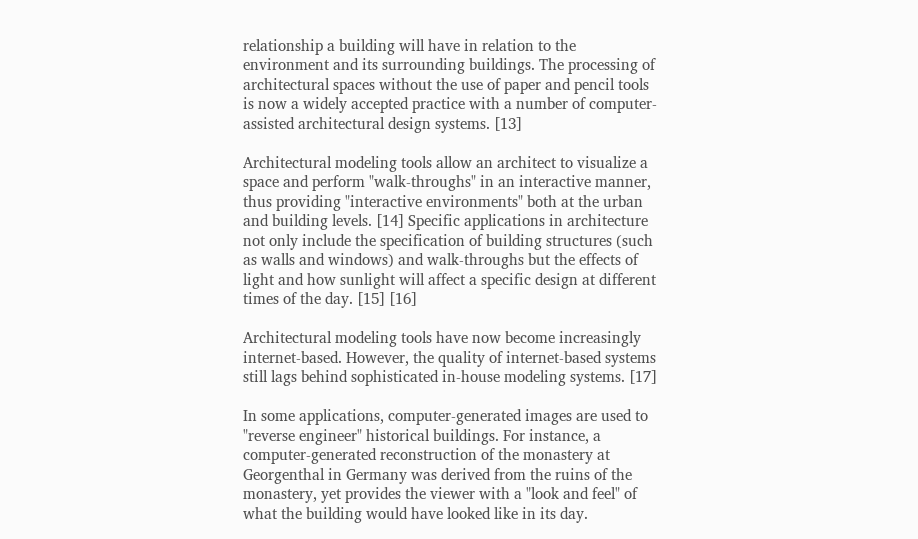relationship a building will have in relation to the environment and its surrounding buildings. The processing of architectural spaces without the use of paper and pencil tools is now a widely accepted practice with a number of computer-assisted architectural design systems. [13]

Architectural modeling tools allow an architect to visualize a space and perform "walk-throughs" in an interactive manner, thus providing "interactive environments" both at the urban and building levels. [14] Specific applications in architecture not only include the specification of building structures (such as walls and windows) and walk-throughs but the effects of light and how sunlight will affect a specific design at different times of the day. [15] [16]

Architectural modeling tools have now become increasingly internet-based. However, the quality of internet-based systems still lags behind sophisticated in-house modeling systems. [17]

In some applications, computer-generated images are used to "reverse engineer" historical buildings. For instance, a computer-generated reconstruction of the monastery at Georgenthal in Germany was derived from the ruins of the monastery, yet provides the viewer with a "look and feel" of what the building would have looked like in its day.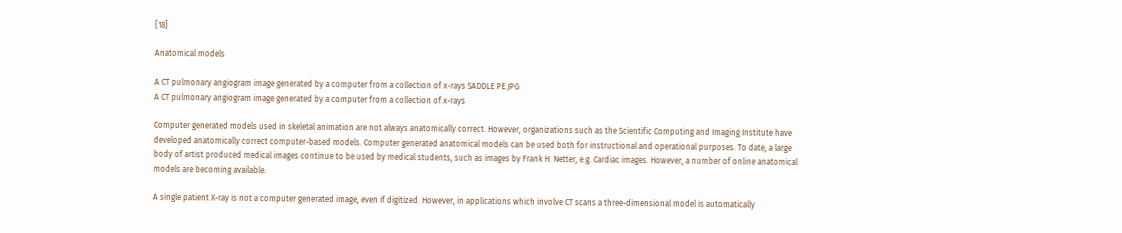[18]

Anatomical models

A CT pulmonary angiogram image generated by a computer from a collection of x-rays SADDLE PE.JPG
A CT pulmonary angiogram image generated by a computer from a collection of x-rays

Computer generated models used in skeletal animation are not always anatomically correct. However, organizations such as the Scientific Computing and Imaging Institute have developed anatomically correct computer-based models. Computer generated anatomical models can be used both for instructional and operational purposes. To date, a large body of artist produced medical images continue to be used by medical students, such as images by Frank H. Netter, e.g. Cardiac images. However, a number of online anatomical models are becoming available.

A single patient X-ray is not a computer generated image, even if digitized. However, in applications which involve CT scans a three-dimensional model is automatically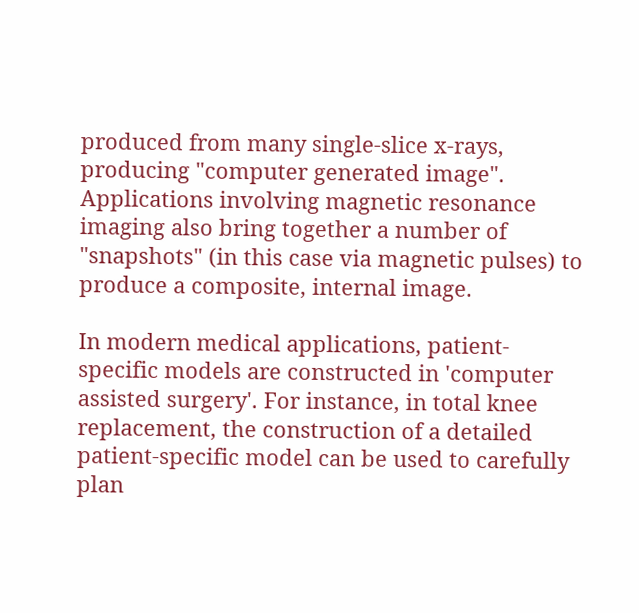produced from many single-slice x-rays, producing "computer generated image". Applications involving magnetic resonance imaging also bring together a number of "snapshots" (in this case via magnetic pulses) to produce a composite, internal image.

In modern medical applications, patient-specific models are constructed in 'computer assisted surgery'. For instance, in total knee replacement, the construction of a detailed patient-specific model can be used to carefully plan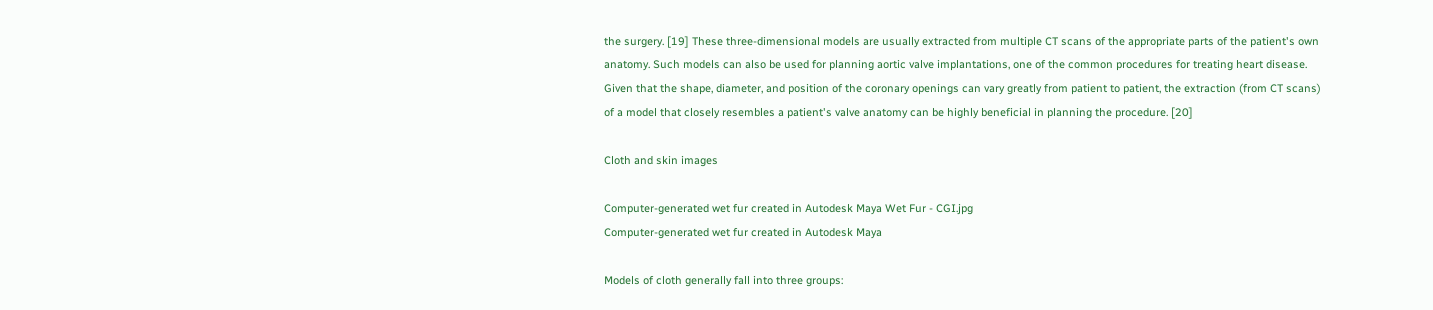the surgery. [19] These three-dimensional models are usually extracted from multiple CT scans of the appropriate parts of the patient's own anatomy. Such models can also be used for planning aortic valve implantations, one of the common procedures for treating heart disease. Given that the shape, diameter, and position of the coronary openings can vary greatly from patient to patient, the extraction (from CT scans) of a model that closely resembles a patient's valve anatomy can be highly beneficial in planning the procedure. [20]

Cloth and skin images

Computer-generated wet fur created in Autodesk Maya Wet Fur - CGI.jpg
Computer-generated wet fur created in Autodesk Maya

Models of cloth generally fall into three groups: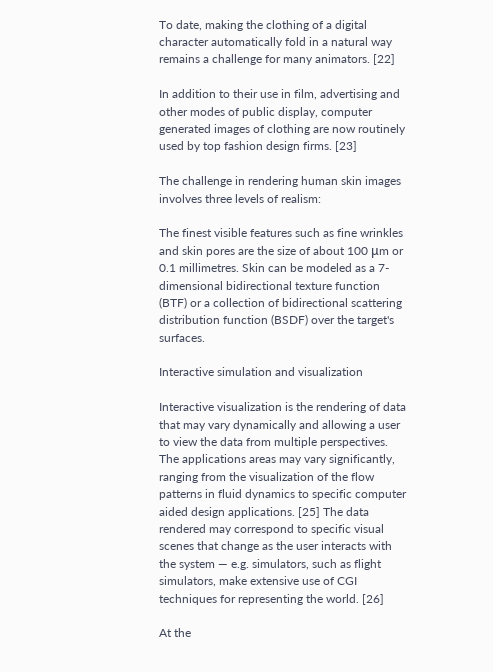To date, making the clothing of a digital character automatically fold in a natural way remains a challenge for many animators. [22]

In addition to their use in film, advertising and other modes of public display, computer generated images of clothing are now routinely used by top fashion design firms. [23]

The challenge in rendering human skin images involves three levels of realism:

The finest visible features such as fine wrinkles and skin pores are the size of about 100 μm or 0.1 millimetres. Skin can be modeled as a 7-dimensional bidirectional texture function (BTF) or a collection of bidirectional scattering distribution function (BSDF) over the target's surfaces.

Interactive simulation and visualization

Interactive visualization is the rendering of data that may vary dynamically and allowing a user to view the data from multiple perspectives. The applications areas may vary significantly, ranging from the visualization of the flow patterns in fluid dynamics to specific computer aided design applications. [25] The data rendered may correspond to specific visual scenes that change as the user interacts with the system — e.g. simulators, such as flight simulators, make extensive use of CGI techniques for representing the world. [26]

At the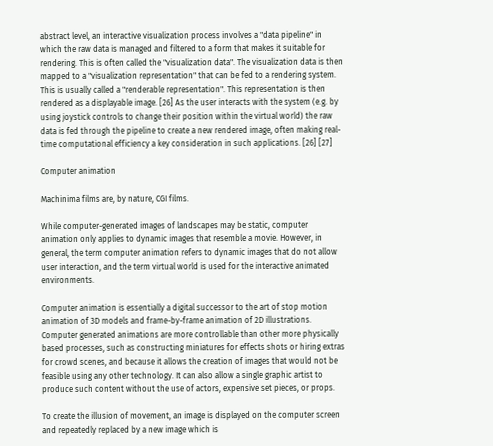abstract level, an interactive visualization process involves a "data pipeline" in which the raw data is managed and filtered to a form that makes it suitable for rendering. This is often called the "visualization data". The visualization data is then mapped to a "visualization representation" that can be fed to a rendering system. This is usually called a "renderable representation". This representation is then rendered as a displayable image. [26] As the user interacts with the system (e.g. by using joystick controls to change their position within the virtual world) the raw data is fed through the pipeline to create a new rendered image, often making real-time computational efficiency a key consideration in such applications. [26] [27]

Computer animation

Machinima films are, by nature, CGI films.

While computer-generated images of landscapes may be static, computer animation only applies to dynamic images that resemble a movie. However, in general, the term computer animation refers to dynamic images that do not allow user interaction, and the term virtual world is used for the interactive animated environments.

Computer animation is essentially a digital successor to the art of stop motion animation of 3D models and frame-by-frame animation of 2D illustrations. Computer generated animations are more controllable than other more physically based processes, such as constructing miniatures for effects shots or hiring extras for crowd scenes, and because it allows the creation of images that would not be feasible using any other technology. It can also allow a single graphic artist to produce such content without the use of actors, expensive set pieces, or props.

To create the illusion of movement, an image is displayed on the computer screen and repeatedly replaced by a new image which is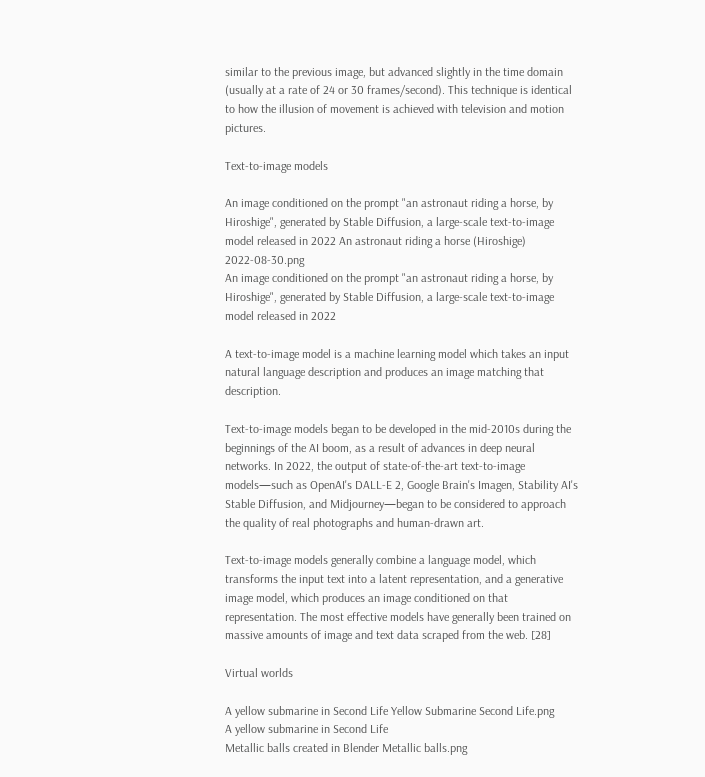similar to the previous image, but advanced slightly in the time domain (usually at a rate of 24 or 30 frames/second). This technique is identical to how the illusion of movement is achieved with television and motion pictures.

Text-to-image models

An image conditioned on the prompt "an astronaut riding a horse, by Hiroshige", generated by Stable Diffusion, a large-scale text-to-image model released in 2022 An astronaut riding a horse (Hiroshige) 2022-08-30.png
An image conditioned on the prompt "an astronaut riding a horse, by Hiroshige", generated by Stable Diffusion, a large-scale text-to-image model released in 2022

A text-to-image model is a machine learning model which takes an input natural language description and produces an image matching that description.

Text-to-image models began to be developed in the mid-2010s during the beginnings of the AI boom, as a result of advances in deep neural networks. In 2022, the output of state-of-the-art text-to-image models—such as OpenAI's DALL-E 2, Google Brain's Imagen, Stability AI's Stable Diffusion, and Midjourney—began to be considered to approach the quality of real photographs and human-drawn art.

Text-to-image models generally combine a language model, which transforms the input text into a latent representation, and a generative image model, which produces an image conditioned on that representation. The most effective models have generally been trained on massive amounts of image and text data scraped from the web. [28]

Virtual worlds

A yellow submarine in Second Life Yellow Submarine Second Life.png
A yellow submarine in Second Life
Metallic balls created in Blender Metallic balls.png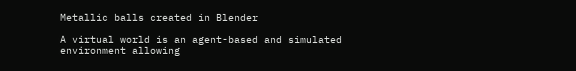Metallic balls created in Blender

A virtual world is an agent-based and simulated environment allowing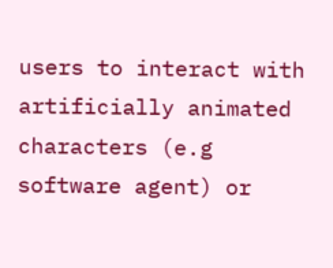users to interact with artificially animated characters (e.g software agent) or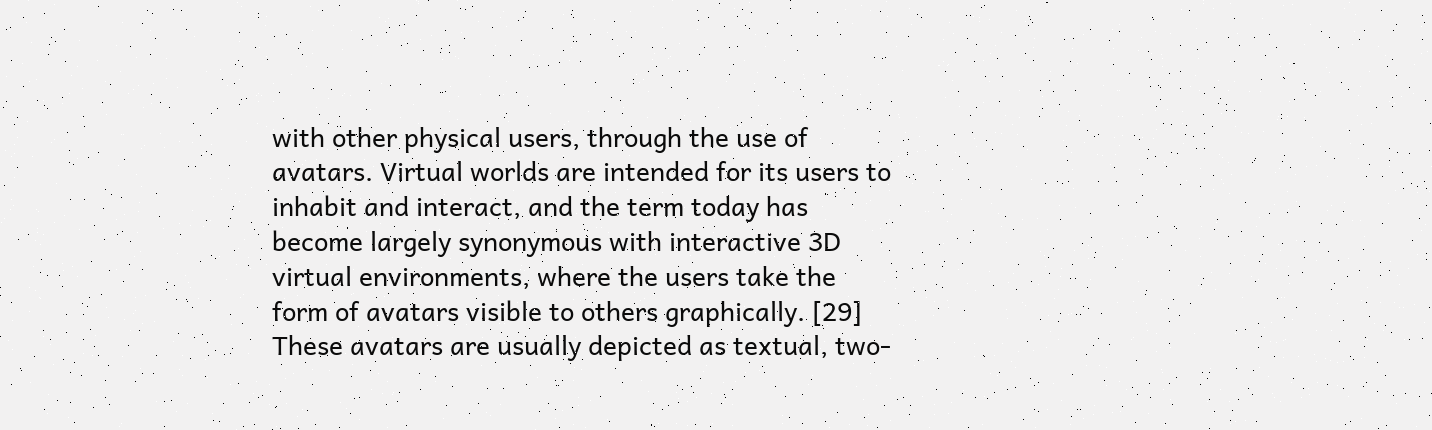with other physical users, through the use of avatars. Virtual worlds are intended for its users to inhabit and interact, and the term today has become largely synonymous with interactive 3D virtual environments, where the users take the form of avatars visible to others graphically. [29] These avatars are usually depicted as textual, two-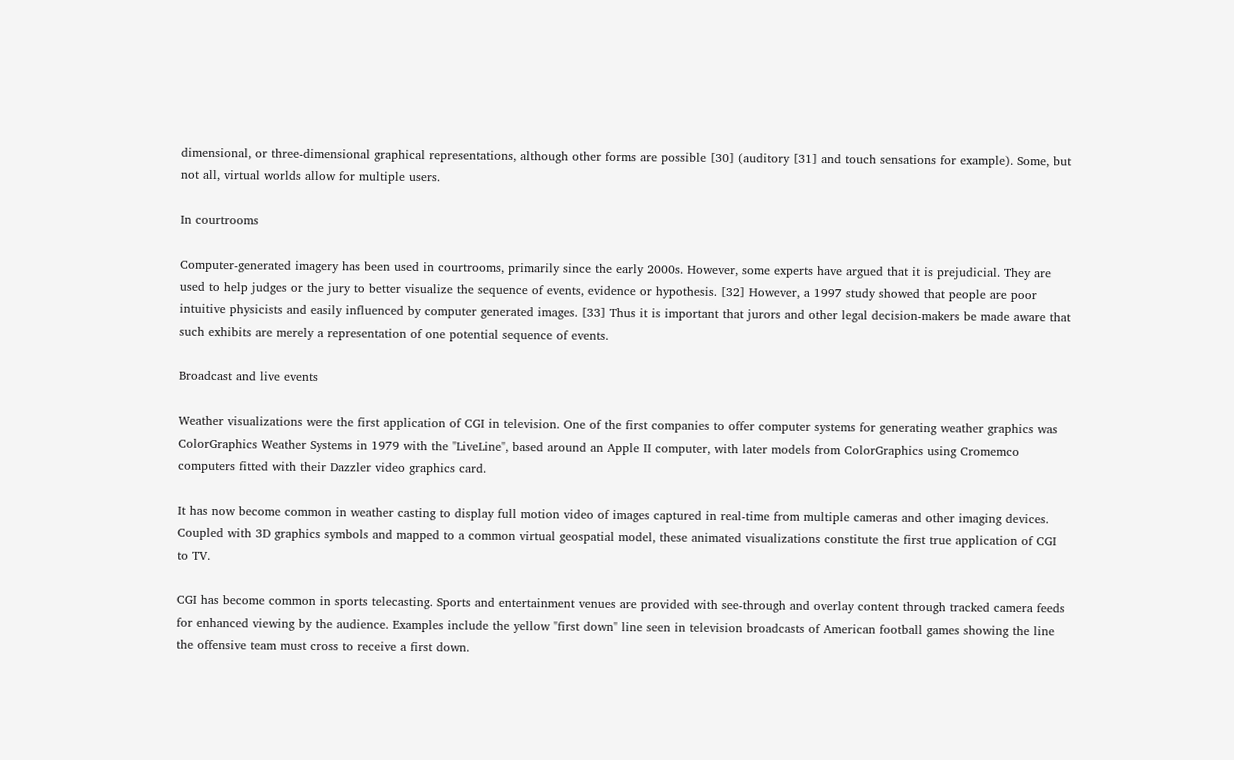dimensional, or three-dimensional graphical representations, although other forms are possible [30] (auditory [31] and touch sensations for example). Some, but not all, virtual worlds allow for multiple users.

In courtrooms

Computer-generated imagery has been used in courtrooms, primarily since the early 2000s. However, some experts have argued that it is prejudicial. They are used to help judges or the jury to better visualize the sequence of events, evidence or hypothesis. [32] However, a 1997 study showed that people are poor intuitive physicists and easily influenced by computer generated images. [33] Thus it is important that jurors and other legal decision-makers be made aware that such exhibits are merely a representation of one potential sequence of events.

Broadcast and live events

Weather visualizations were the first application of CGI in television. One of the first companies to offer computer systems for generating weather graphics was ColorGraphics Weather Systems in 1979 with the "LiveLine", based around an Apple II computer, with later models from ColorGraphics using Cromemco computers fitted with their Dazzler video graphics card.

It has now become common in weather casting to display full motion video of images captured in real-time from multiple cameras and other imaging devices. Coupled with 3D graphics symbols and mapped to a common virtual geospatial model, these animated visualizations constitute the first true application of CGI to TV.

CGI has become common in sports telecasting. Sports and entertainment venues are provided with see-through and overlay content through tracked camera feeds for enhanced viewing by the audience. Examples include the yellow "first down" line seen in television broadcasts of American football games showing the line the offensive team must cross to receive a first down.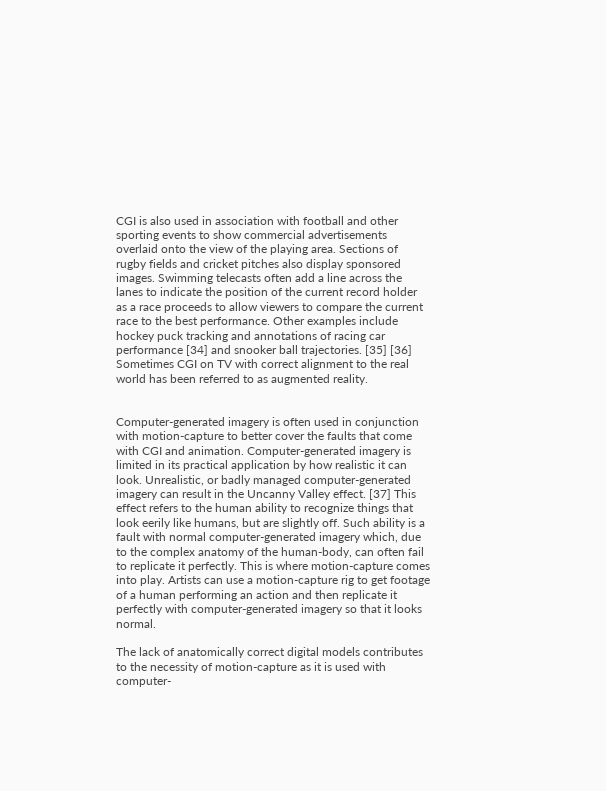CGI is also used in association with football and other sporting events to show commercial advertisements overlaid onto the view of the playing area. Sections of rugby fields and cricket pitches also display sponsored images. Swimming telecasts often add a line across the lanes to indicate the position of the current record holder as a race proceeds to allow viewers to compare the current race to the best performance. Other examples include hockey puck tracking and annotations of racing car performance [34] and snooker ball trajectories. [35] [36] Sometimes CGI on TV with correct alignment to the real world has been referred to as augmented reality.


Computer-generated imagery is often used in conjunction with motion-capture to better cover the faults that come with CGI and animation. Computer-generated imagery is limited in its practical application by how realistic it can look. Unrealistic, or badly managed computer-generated imagery can result in the Uncanny Valley effect. [37] This effect refers to the human ability to recognize things that look eerily like humans, but are slightly off. Such ability is a fault with normal computer-generated imagery which, due to the complex anatomy of the human-body, can often fail to replicate it perfectly. This is where motion-capture comes into play. Artists can use a motion-capture rig to get footage of a human performing an action and then replicate it perfectly with computer-generated imagery so that it looks normal.

The lack of anatomically correct digital models contributes to the necessity of motion-capture as it is used with computer-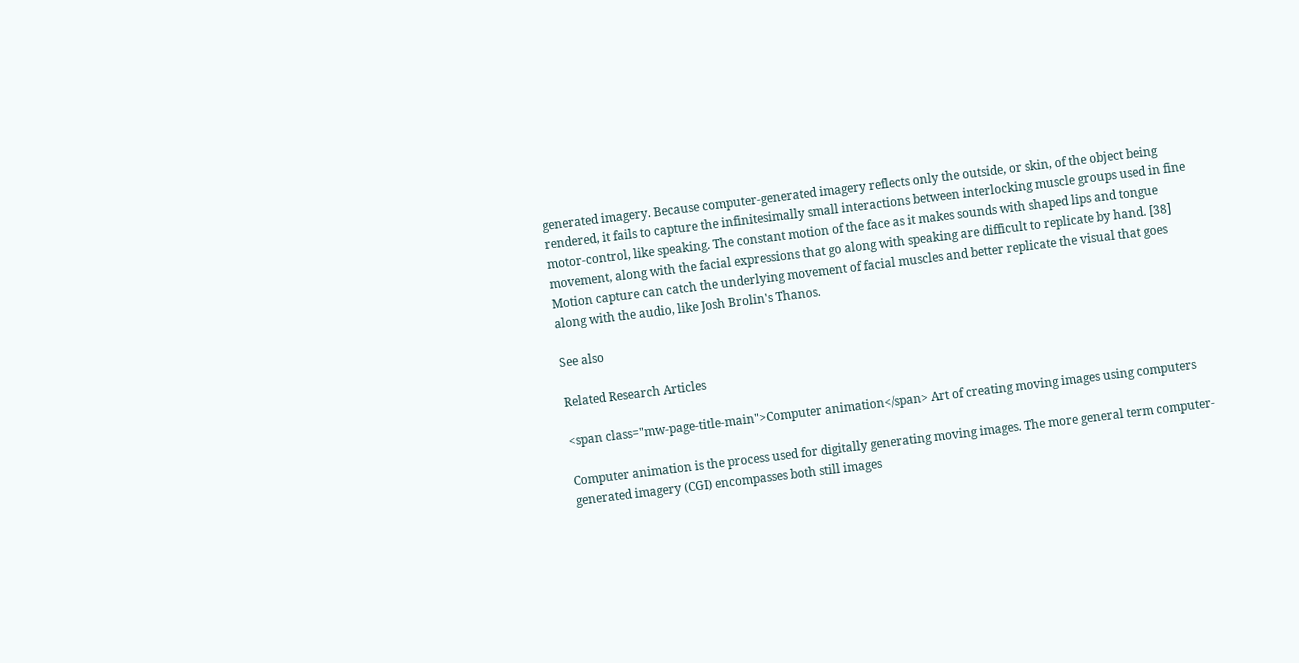generated imagery. Because computer-generated imagery reflects only the outside, or skin, of the object being rendered, it fails to capture the infinitesimally small interactions between interlocking muscle groups used in fine motor-control, like speaking. The constant motion of the face as it makes sounds with shaped lips and tongue movement, along with the facial expressions that go along with speaking are difficult to replicate by hand. [38] Motion capture can catch the underlying movement of facial muscles and better replicate the visual that goes along with the audio, like Josh Brolin's Thanos.

See also

Related Research Articles

<span class="mw-page-title-main">Computer animation</span> Art of creating moving images using computers

Computer animation is the process used for digitally generating moving images. The more general term computer-generated imagery (CGI) encompasses both still images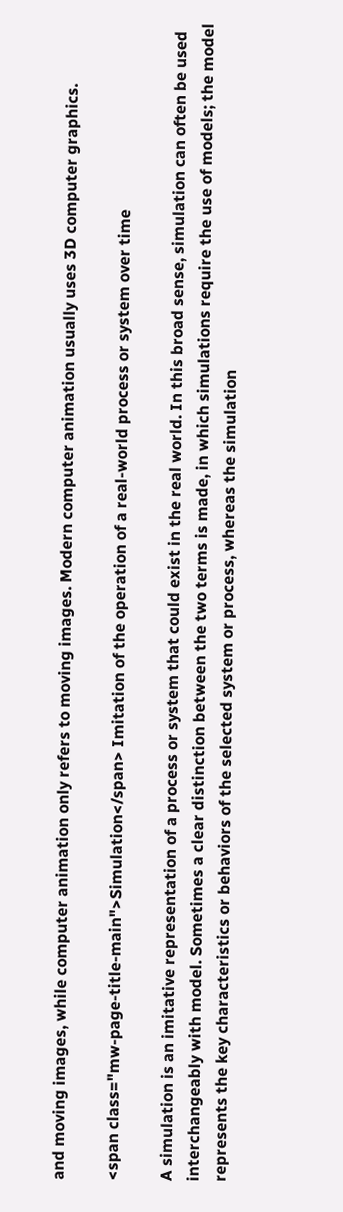and moving images, while computer animation only refers to moving images. Modern computer animation usually uses 3D computer graphics.

<span class="mw-page-title-main">Simulation</span> Imitation of the operation of a real-world process or system over time

A simulation is an imitative representation of a process or system that could exist in the real world. In this broad sense, simulation can often be used interchangeably with model. Sometimes a clear distinction between the two terms is made, in which simulations require the use of models; the model represents the key characteristics or behaviors of the selected system or process, whereas the simulation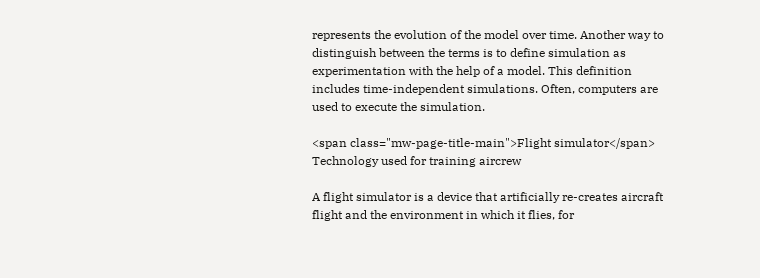represents the evolution of the model over time. Another way to distinguish between the terms is to define simulation as experimentation with the help of a model. This definition includes time-independent simulations. Often, computers are used to execute the simulation.

<span class="mw-page-title-main">Flight simulator</span> Technology used for training aircrew

A flight simulator is a device that artificially re-creates aircraft flight and the environment in which it flies, for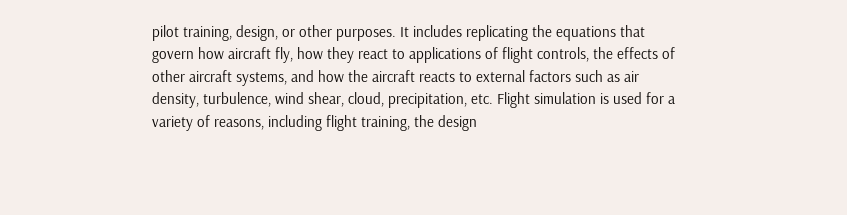pilot training, design, or other purposes. It includes replicating the equations that govern how aircraft fly, how they react to applications of flight controls, the effects of other aircraft systems, and how the aircraft reacts to external factors such as air density, turbulence, wind shear, cloud, precipitation, etc. Flight simulation is used for a variety of reasons, including flight training, the design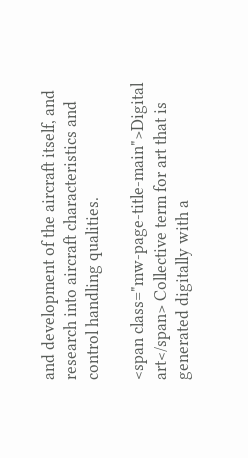and development of the aircraft itself, and research into aircraft characteristics and control handling qualities.

<span class="mw-page-title-main">Digital art</span> Collective term for art that is generated digitally with a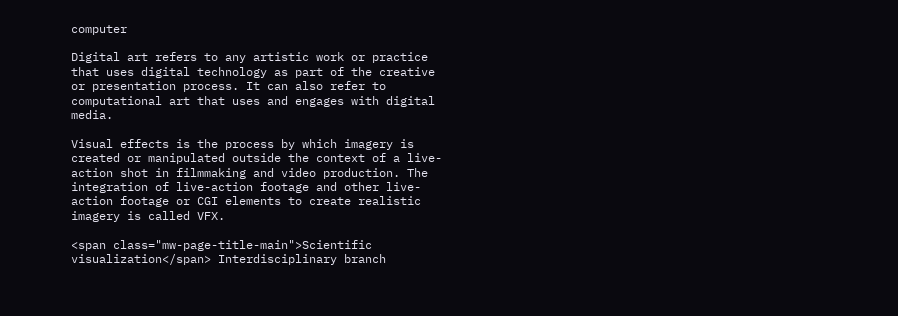computer

Digital art refers to any artistic work or practice that uses digital technology as part of the creative or presentation process. It can also refer to computational art that uses and engages with digital media.

Visual effects is the process by which imagery is created or manipulated outside the context of a live-action shot in filmmaking and video production. The integration of live-action footage and other live-action footage or CGI elements to create realistic imagery is called VFX.

<span class="mw-page-title-main">Scientific visualization</span> Interdisciplinary branch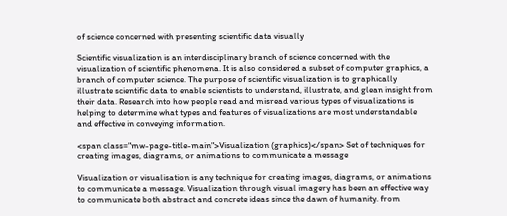of science concerned with presenting scientific data visually

Scientific visualization is an interdisciplinary branch of science concerned with the visualization of scientific phenomena. It is also considered a subset of computer graphics, a branch of computer science. The purpose of scientific visualization is to graphically illustrate scientific data to enable scientists to understand, illustrate, and glean insight from their data. Research into how people read and misread various types of visualizations is helping to determine what types and features of visualizations are most understandable and effective in conveying information.

<span class="mw-page-title-main">Visualization (graphics)</span> Set of techniques for creating images, diagrams, or animations to communicate a message

Visualization or visualisation is any technique for creating images, diagrams, or animations to communicate a message. Visualization through visual imagery has been an effective way to communicate both abstract and concrete ideas since the dawn of humanity. from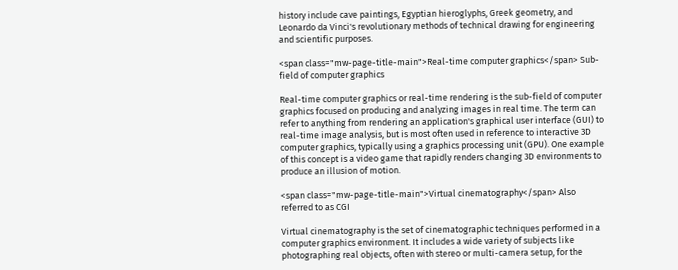history include cave paintings, Egyptian hieroglyphs, Greek geometry, and Leonardo da Vinci's revolutionary methods of technical drawing for engineering and scientific purposes.

<span class="mw-page-title-main">Real-time computer graphics</span> Sub-field of computer graphics

Real-time computer graphics or real-time rendering is the sub-field of computer graphics focused on producing and analyzing images in real time. The term can refer to anything from rendering an application's graphical user interface (GUI) to real-time image analysis, but is most often used in reference to interactive 3D computer graphics, typically using a graphics processing unit (GPU). One example of this concept is a video game that rapidly renders changing 3D environments to produce an illusion of motion.

<span class="mw-page-title-main">Virtual cinematography</span> Also referred to as CGI

Virtual cinematography is the set of cinematographic techniques performed in a computer graphics environment. It includes a wide variety of subjects like photographing real objects, often with stereo or multi-camera setup, for the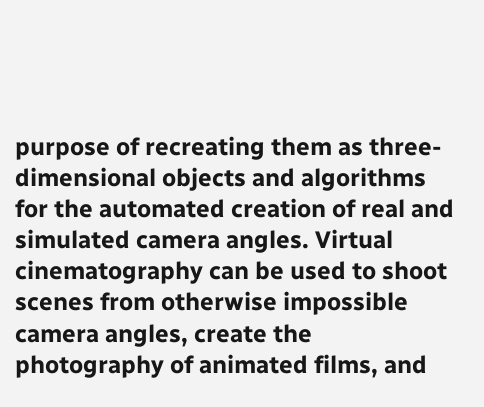purpose of recreating them as three-dimensional objects and algorithms for the automated creation of real and simulated camera angles. Virtual cinematography can be used to shoot scenes from otherwise impossible camera angles, create the photography of animated films, and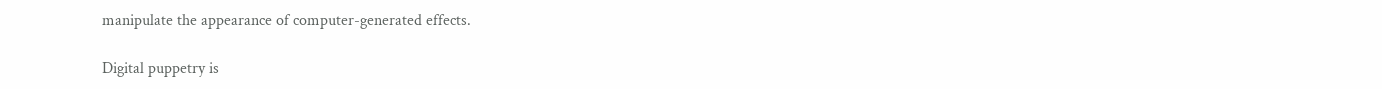manipulate the appearance of computer-generated effects.

Digital puppetry is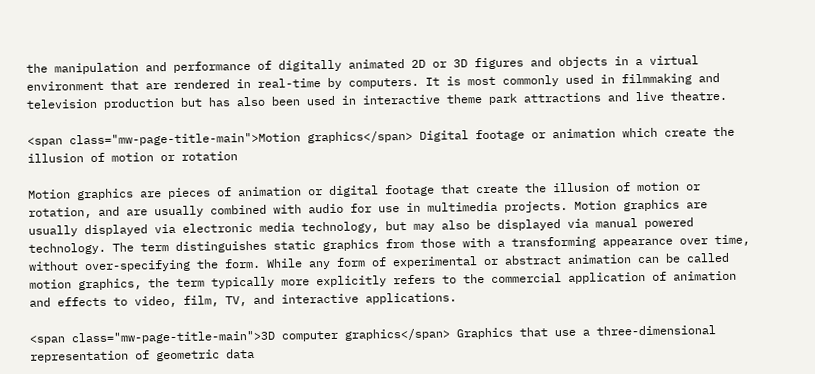the manipulation and performance of digitally animated 2D or 3D figures and objects in a virtual environment that are rendered in real-time by computers. It is most commonly used in filmmaking and television production but has also been used in interactive theme park attractions and live theatre.

<span class="mw-page-title-main">Motion graphics</span> Digital footage or animation which create the illusion of motion or rotation

Motion graphics are pieces of animation or digital footage that create the illusion of motion or rotation, and are usually combined with audio for use in multimedia projects. Motion graphics are usually displayed via electronic media technology, but may also be displayed via manual powered technology. The term distinguishes static graphics from those with a transforming appearance over time, without over-specifying the form. While any form of experimental or abstract animation can be called motion graphics, the term typically more explicitly refers to the commercial application of animation and effects to video, film, TV, and interactive applications.

<span class="mw-page-title-main">3D computer graphics</span> Graphics that use a three-dimensional representation of geometric data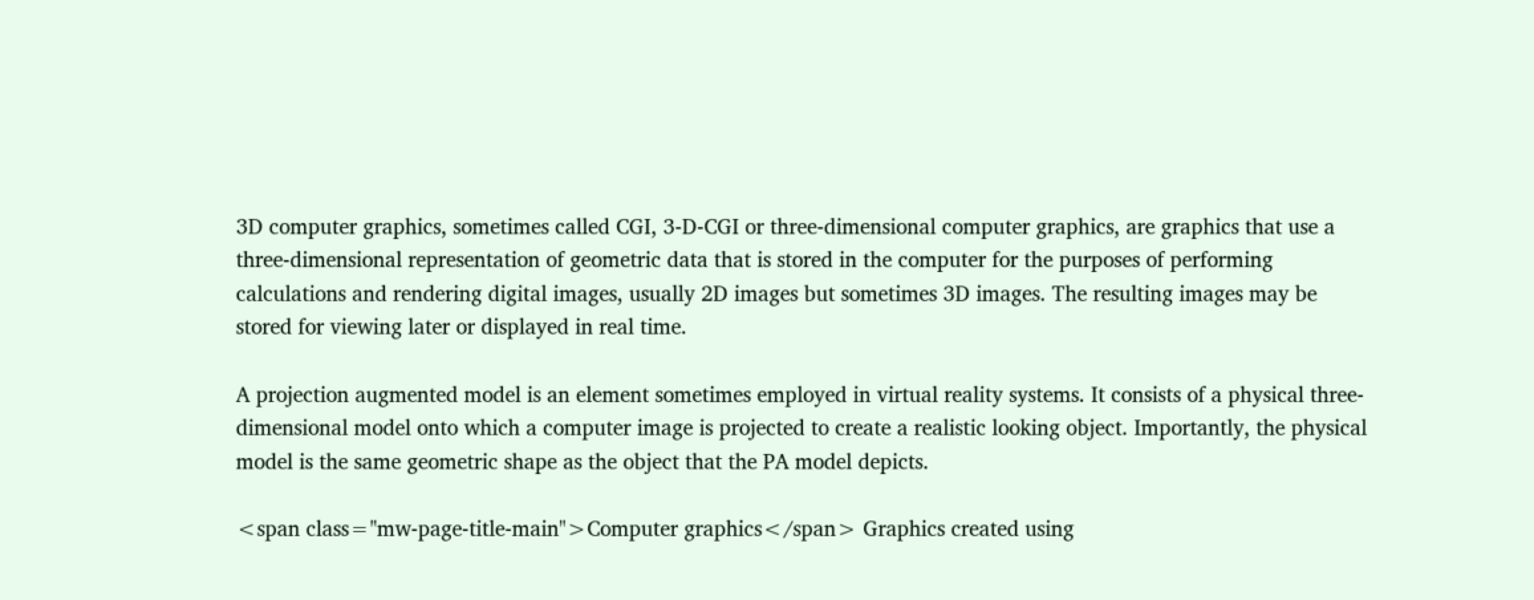3D computer graphics, sometimes called CGI, 3-D-CGI or three-dimensional computer graphics, are graphics that use a three-dimensional representation of geometric data that is stored in the computer for the purposes of performing calculations and rendering digital images, usually 2D images but sometimes 3D images. The resulting images may be stored for viewing later or displayed in real time.

A projection augmented model is an element sometimes employed in virtual reality systems. It consists of a physical three-dimensional model onto which a computer image is projected to create a realistic looking object. Importantly, the physical model is the same geometric shape as the object that the PA model depicts.

<span class="mw-page-title-main">Computer graphics</span> Graphics created using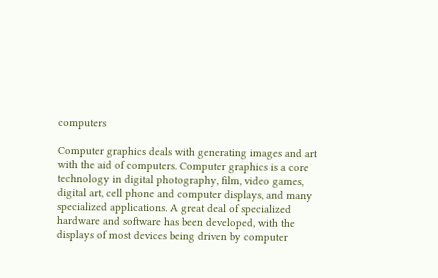computers

Computer graphics deals with generating images and art with the aid of computers. Computer graphics is a core technology in digital photography, film, video games, digital art, cell phone and computer displays, and many specialized applications. A great deal of specialized hardware and software has been developed, with the displays of most devices being driven by computer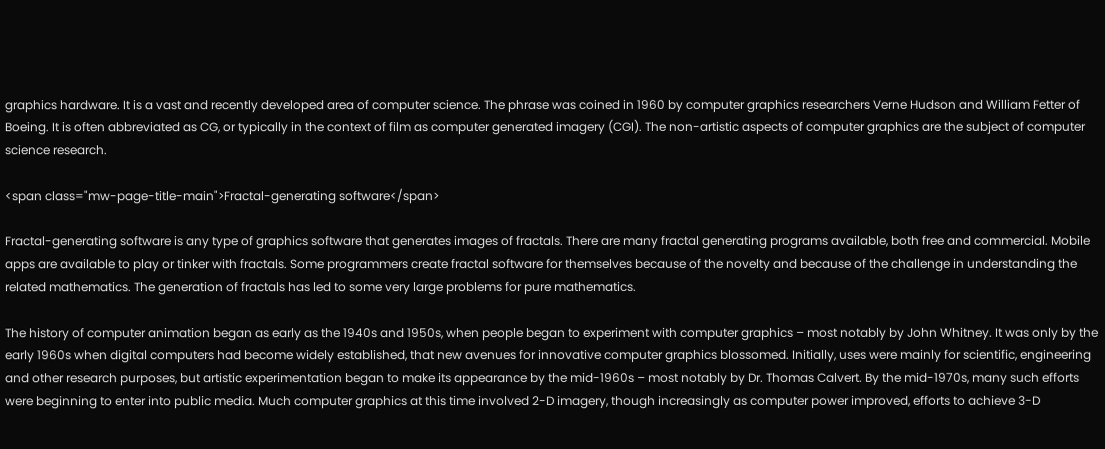graphics hardware. It is a vast and recently developed area of computer science. The phrase was coined in 1960 by computer graphics researchers Verne Hudson and William Fetter of Boeing. It is often abbreviated as CG, or typically in the context of film as computer generated imagery (CGI). The non-artistic aspects of computer graphics are the subject of computer science research.

<span class="mw-page-title-main">Fractal-generating software</span>

Fractal-generating software is any type of graphics software that generates images of fractals. There are many fractal generating programs available, both free and commercial. Mobile apps are available to play or tinker with fractals. Some programmers create fractal software for themselves because of the novelty and because of the challenge in understanding the related mathematics. The generation of fractals has led to some very large problems for pure mathematics.

The history of computer animation began as early as the 1940s and 1950s, when people began to experiment with computer graphics – most notably by John Whitney. It was only by the early 1960s when digital computers had become widely established, that new avenues for innovative computer graphics blossomed. Initially, uses were mainly for scientific, engineering and other research purposes, but artistic experimentation began to make its appearance by the mid-1960s – most notably by Dr. Thomas Calvert. By the mid-1970s, many such efforts were beginning to enter into public media. Much computer graphics at this time involved 2-D imagery, though increasingly as computer power improved, efforts to achieve 3-D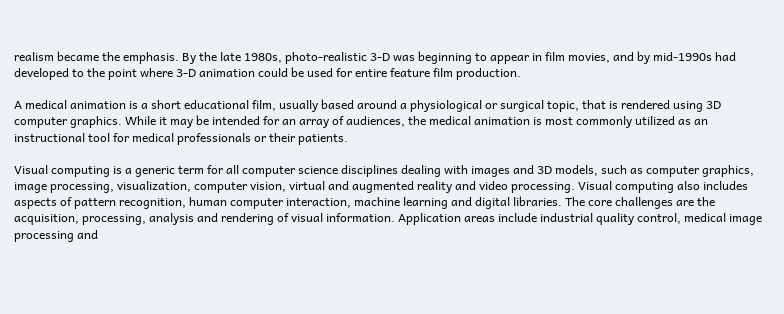realism became the emphasis. By the late 1980s, photo-realistic 3-D was beginning to appear in film movies, and by mid-1990s had developed to the point where 3-D animation could be used for entire feature film production.

A medical animation is a short educational film, usually based around a physiological or surgical topic, that is rendered using 3D computer graphics. While it may be intended for an array of audiences, the medical animation is most commonly utilized as an instructional tool for medical professionals or their patients.

Visual computing is a generic term for all computer science disciplines dealing with images and 3D models, such as computer graphics, image processing, visualization, computer vision, virtual and augmented reality and video processing. Visual computing also includes aspects of pattern recognition, human computer interaction, machine learning and digital libraries. The core challenges are the acquisition, processing, analysis and rendering of visual information. Application areas include industrial quality control, medical image processing and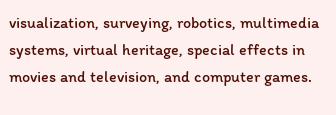visualization, surveying, robotics, multimedia systems, virtual heritage, special effects in movies and television, and computer games.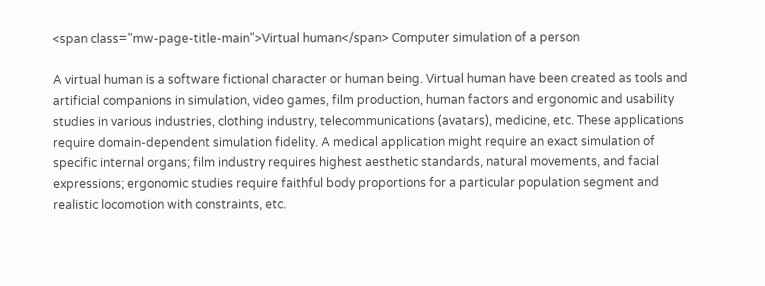<span class="mw-page-title-main">Virtual human</span> Computer simulation of a person

A virtual human is a software fictional character or human being. Virtual human have been created as tools and artificial companions in simulation, video games, film production, human factors and ergonomic and usability studies in various industries, clothing industry, telecommunications (avatars), medicine, etc. These applications require domain-dependent simulation fidelity. A medical application might require an exact simulation of specific internal organs; film industry requires highest aesthetic standards, natural movements, and facial expressions; ergonomic studies require faithful body proportions for a particular population segment and realistic locomotion with constraints, etc.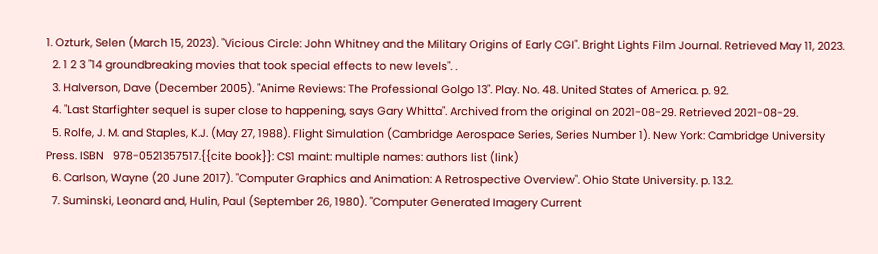1. Ozturk, Selen (March 15, 2023). "Vicious Circle: John Whitney and the Military Origins of Early CGI". Bright Lights Film Journal. Retrieved May 11, 2023.
  2. 1 2 3 "14 groundbreaking movies that took special effects to new levels". .
  3. Halverson, Dave (December 2005). "Anime Reviews: The Professional Golgo 13". Play. No. 48. United States of America. p. 92.
  4. "Last Starfighter sequel is super close to happening, says Gary Whitta". Archived from the original on 2021-08-29. Retrieved 2021-08-29.
  5. Rolfe, J. M. and Staples, K.J. (May 27, 1988). Flight Simulation (Cambridge Aerospace Series, Series Number 1). New York: Cambridge University Press. ISBN   978-0521357517.{{cite book}}: CS1 maint: multiple names: authors list (link)
  6. Carlson, Wayne (20 June 2017). "Computer Graphics and Animation: A Retrospective Overview". Ohio State University. p. 13.2.
  7. Suminski, Leonard and, Hulin, Paul (September 26, 1980). "Computer Generated Imagery Current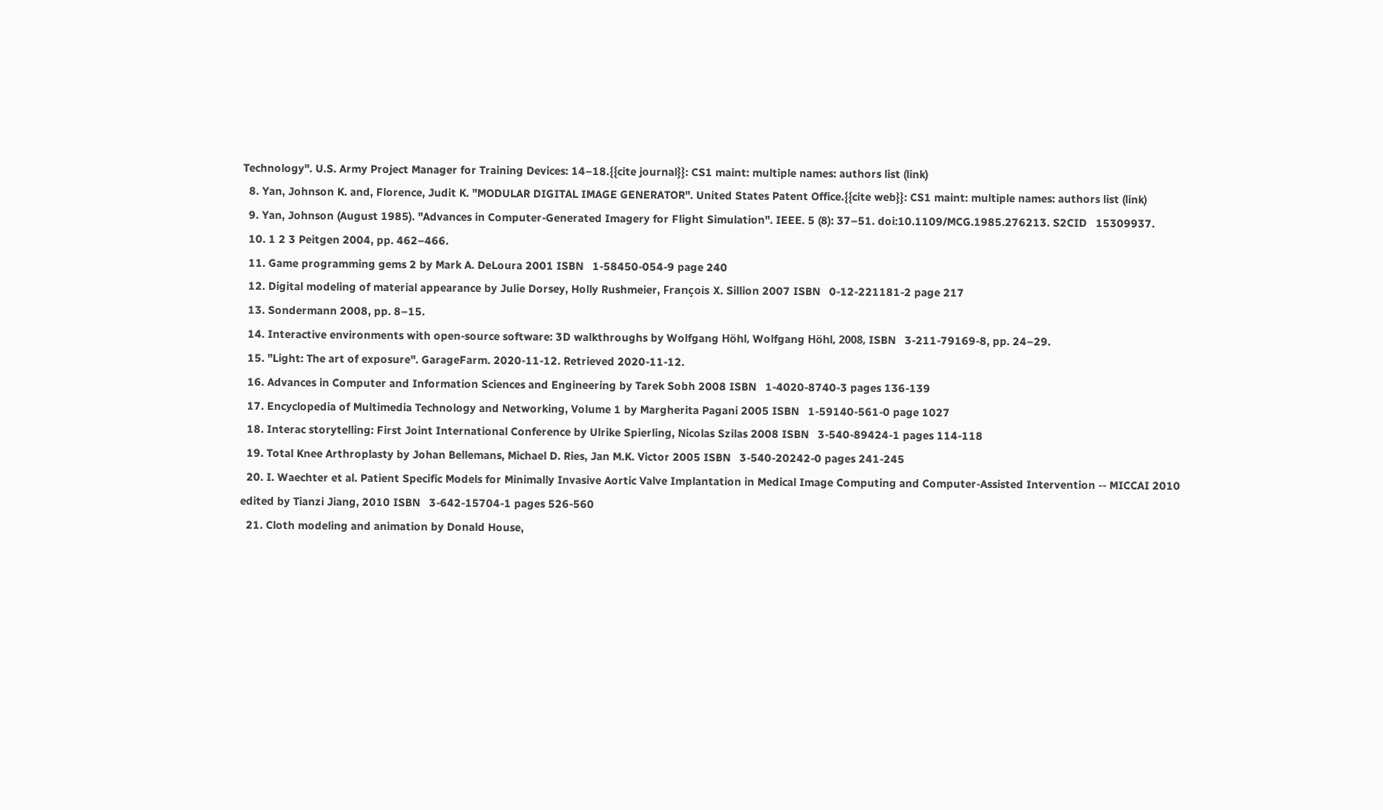Technology". U.S. Army Project Manager for Training Devices: 14–18.{{cite journal}}: CS1 maint: multiple names: authors list (link)
  8. Yan, Johnson K. and, Florence, Judit K. "MODULAR DIGITAL IMAGE GENERATOR". United States Patent Office.{{cite web}}: CS1 maint: multiple names: authors list (link)
  9. Yan, Johnson (August 1985). "Advances in Computer-Generated Imagery for Flight Simulation". IEEE. 5 (8): 37–51. doi:10.1109/MCG.1985.276213. S2CID   15309937.
  10. 1 2 3 Peitgen 2004, pp. 462–466.
  11. Game programming gems 2 by Mark A. DeLoura 2001 ISBN   1-58450-054-9 page 240
  12. Digital modeling of material appearance by Julie Dorsey, Holly Rushmeier, François X. Sillion 2007 ISBN   0-12-221181-2 page 217
  13. Sondermann 2008, pp. 8–15.
  14. Interactive environments with open-source software: 3D walkthroughs by Wolfgang Höhl, Wolfgang Höhl, 2008, ISBN   3-211-79169-8, pp. 24–29.
  15. "Light: The art of exposure". GarageFarm. 2020-11-12. Retrieved 2020-11-12.
  16. Advances in Computer and Information Sciences and Engineering by Tarek Sobh 2008 ISBN   1-4020-8740-3 pages 136-139
  17. Encyclopedia of Multimedia Technology and Networking, Volume 1 by Margherita Pagani 2005 ISBN   1-59140-561-0 page 1027
  18. Interac storytelling: First Joint International Conference by Ulrike Spierling, Nicolas Szilas 2008 ISBN   3-540-89424-1 pages 114-118
  19. Total Knee Arthroplasty by Johan Bellemans, Michael D. Ries, Jan M.K. Victor 2005 ISBN   3-540-20242-0 pages 241-245
  20. I. Waechter et al. Patient Specific Models for Minimally Invasive Aortic Valve Implantation in Medical Image Computing and Computer-Assisted Intervention -- MICCAI 2010 edited by Tianzi Jiang, 2010 ISBN   3-642-15704-1 pages 526-560
  21. Cloth modeling and animation by Donald House,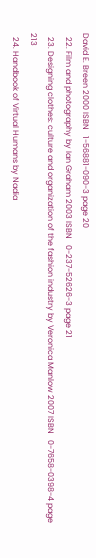David E. Breen 2000 ISBN   1-56881-090-3 page 20
  22. Film and photography by Ian Graham 2003 ISBN   0-237-52626-3 page 21
  23. Designing clothes: culture and organization of the fashion industry by Veronica Manlow 2007 ISBN   0-7658-0398-4 page 213
  24. Handbook of Virtual Humans by Nadia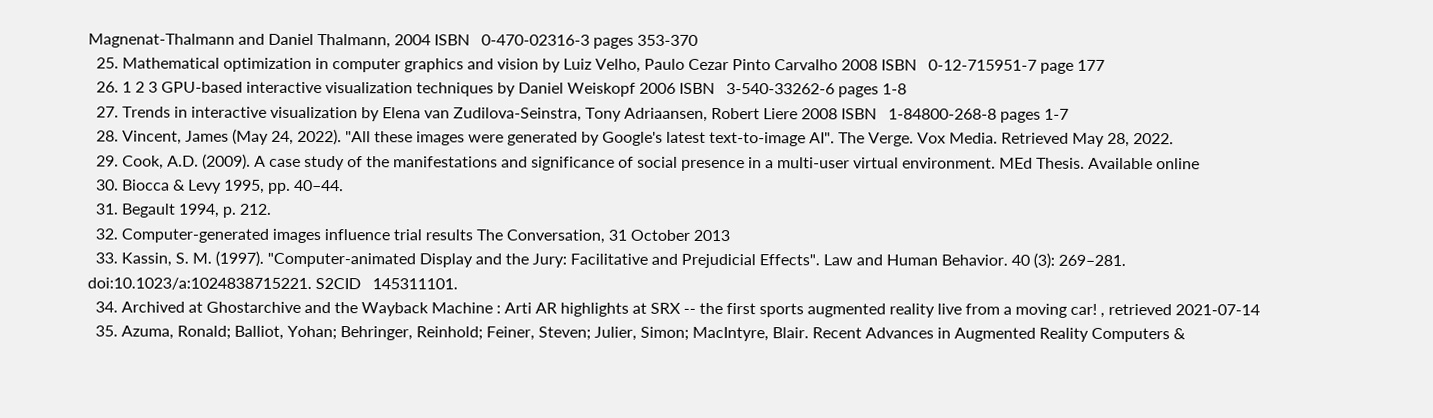Magnenat-Thalmann and Daniel Thalmann, 2004 ISBN   0-470-02316-3 pages 353-370
  25. Mathematical optimization in computer graphics and vision by Luiz Velho, Paulo Cezar Pinto Carvalho 2008 ISBN   0-12-715951-7 page 177
  26. 1 2 3 GPU-based interactive visualization techniques by Daniel Weiskopf 2006 ISBN   3-540-33262-6 pages 1-8
  27. Trends in interactive visualization by Elena van Zudilova-Seinstra, Tony Adriaansen, Robert Liere 2008 ISBN   1-84800-268-8 pages 1-7
  28. Vincent, James (May 24, 2022). "All these images were generated by Google's latest text-to-image AI". The Verge. Vox Media. Retrieved May 28, 2022.
  29. Cook, A.D. (2009). A case study of the manifestations and significance of social presence in a multi-user virtual environment. MEd Thesis. Available online
  30. Biocca & Levy 1995, pp. 40–44.
  31. Begault 1994, p. 212.
  32. Computer-generated images influence trial results The Conversation, 31 October 2013
  33. Kassin, S. M. (1997). "Computer-animated Display and the Jury: Facilitative and Prejudicial Effects". Law and Human Behavior. 40 (3): 269–281. doi:10.1023/a:1024838715221. S2CID   145311101.
  34. Archived at Ghostarchive and the Wayback Machine : Arti AR highlights at SRX -- the first sports augmented reality live from a moving car! , retrieved 2021-07-14
  35. Azuma, Ronald; Balliot, Yohan; Behringer, Reinhold; Feiner, Steven; Julier, Simon; MacIntyre, Blair. Recent Advances in Augmented Reality Computers &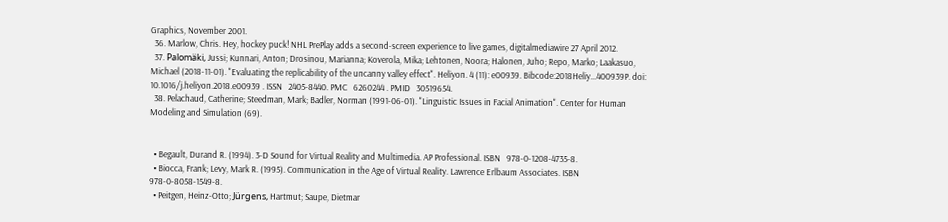Graphics, November 2001.
  36. Marlow, Chris. Hey, hockey puck! NHL PrePlay adds a second-screen experience to live games, digitalmediawire 27 April 2012.
  37. Palomäki, Jussi; Kunnari, Anton; Drosinou, Marianna; Koverola, Mika; Lehtonen, Noora; Halonen, Juho; Repo, Marko; Laakasuo, Michael (2018-11-01). "Evaluating the replicability of the uncanny valley effect". Heliyon. 4 (11): e00939. Bibcode:2018Heliy...400939P. doi: 10.1016/j.heliyon.2018.e00939 . ISSN   2405-8440. PMC   6260244 . PMID   30519654.
  38. Pelachaud, Catherine; Steedman, Mark; Badler, Norman (1991-06-01). "Linguistic Issues in Facial Animation". Center for Human Modeling and Simulation (69).


  • Begault, Durand R. (1994). 3-D Sound for Virtual Reality and Multimedia. AP Professional. ISBN   978-0-1208-4735-8.
  • Biocca, Frank; Levy, Mark R. (1995). Communication in the Age of Virtual Reality. Lawrence Erlbaum Associates. ISBN   978-0-8058-1549-8.
  • Peitgen, Heinz-Otto; Jürgens, Hartmut; Saupe, Dietmar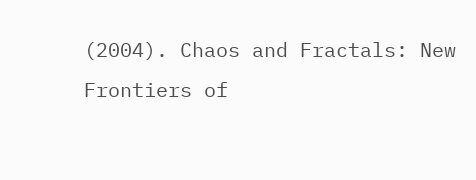(2004). Chaos and Fractals: New Frontiers of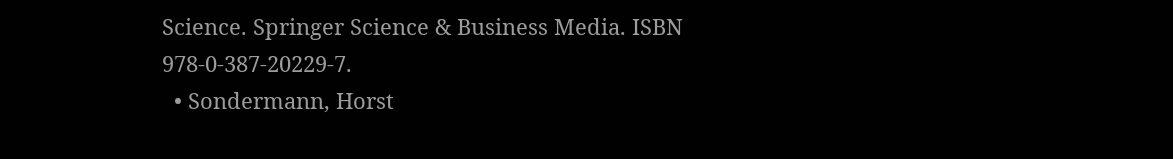Science. Springer Science & Business Media. ISBN   978-0-387-20229-7.
  • Sondermann, Horst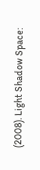(2008). Light Shadow Space: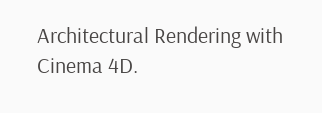Architectural Rendering with Cinema 4D.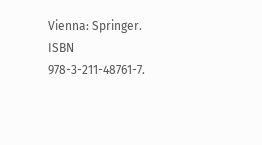Vienna: Springer. ISBN   978-3-211-48761-7.